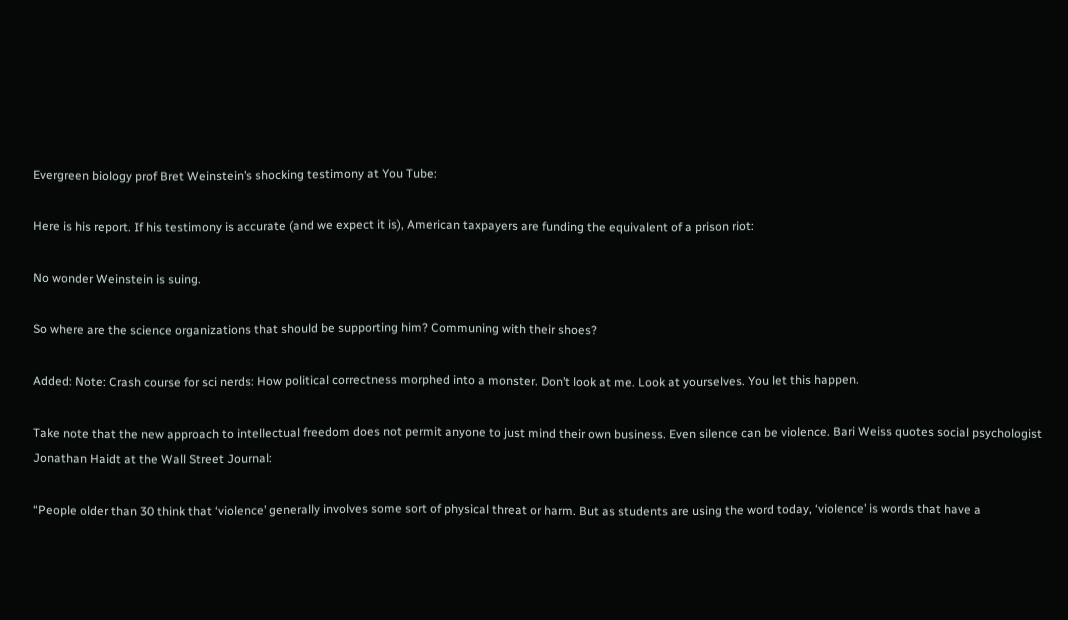Evergreen biology prof Bret Weinstein’s shocking testimony at You Tube:

Here is his report. If his testimony is accurate (and we expect it is), American taxpayers are funding the equivalent of a prison riot:

No wonder Weinstein is suing.

So where are the science organizations that should be supporting him? Communing with their shoes?

Added: Note: Crash course for sci nerds: How political correctness morphed into a monster. Don’t look at me. Look at yourselves. You let this happen.

Take note that the new approach to intellectual freedom does not permit anyone to just mind their own business. Even silence can be violence. Bari Weiss quotes social psychologist Jonathan Haidt at the Wall Street Journal:

“People older than 30 think that ‘violence’ generally involves some sort of physical threat or harm. But as students are using the word today, ‘violence’ is words that have a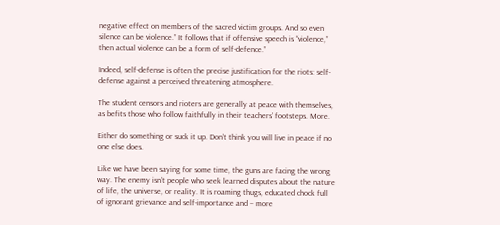negative effect on members of the sacred victim groups. And so even silence can be violence.” It follows that if offensive speech is “violence,” then actual violence can be a form of self-defence.”

Indeed, self-defense is often the precise justification for the riots: self-defense against a perceived threatening atmosphere.

The student censors and rioters are generally at peace with themselves, as befits those who follow faithfully in their teachers’ footsteps. More.

Either do something or suck it up. Don’t think you will live in peace if no one else does.

Like we have been saying for some time, the guns are facing the wrong way. The enemy isn’t people who seek learned disputes about the nature of life, the universe, or reality. It is roaming thugs, educated chock full of ignorant grievance and self-importance and – more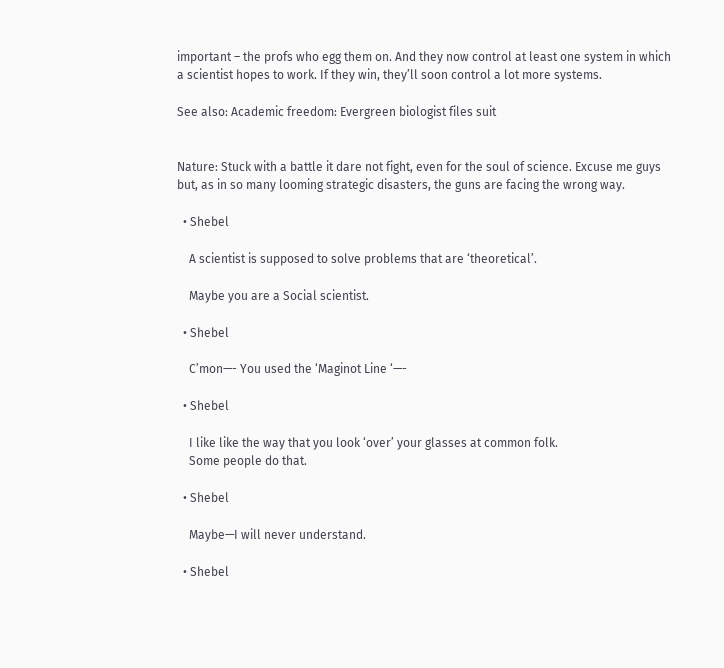important – the profs who egg them on. And they now control at least one system in which a scientist hopes to work. If they win, they’ll soon control a lot more systems.

See also: Academic freedom: Evergreen biologist files suit


Nature: Stuck with a battle it dare not fight, even for the soul of science. Excuse me guys but, as in so many looming strategic disasters, the guns are facing the wrong way.

  • Shebel

    A scientist is supposed to solve problems that are ‘theoretical’.

    Maybe you are a Social scientist.

  • Shebel

    C’mon—- You used the ‘Maginot Line ‘—-

  • Shebel

    I like like the way that you look ‘over’ your glasses at common folk.
    Some people do that.

  • Shebel

    Maybe—I will never understand.

  • Shebel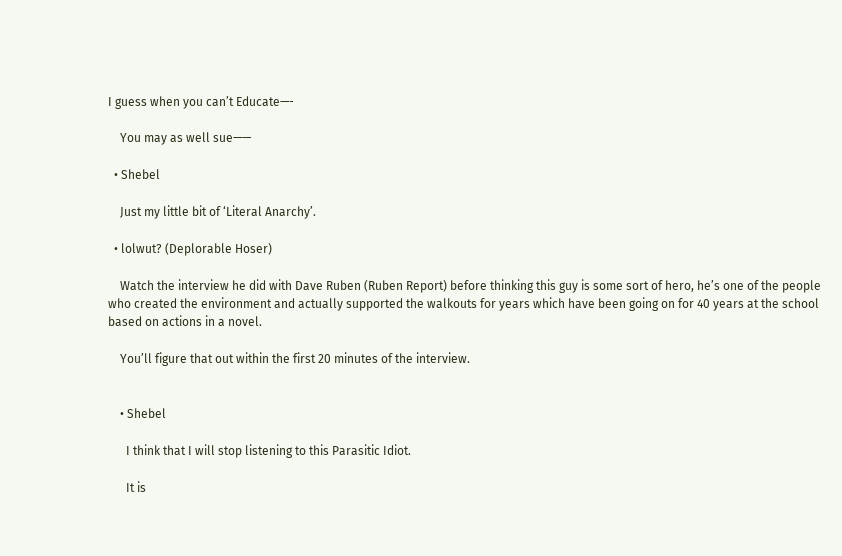I guess when you can’t Educate—-

    You may as well sue——

  • Shebel

    Just my little bit of ‘Literal Anarchy’.

  • lolwut? (Deplorable Hoser)

    Watch the interview he did with Dave Ruben (Ruben Report) before thinking this guy is some sort of hero, he’s one of the people who created the environment and actually supported the walkouts for years which have been going on for 40 years at the school based on actions in a novel.

    You’ll figure that out within the first 20 minutes of the interview.


    • Shebel

      I think that I will stop listening to this Parasitic Idiot.

      It is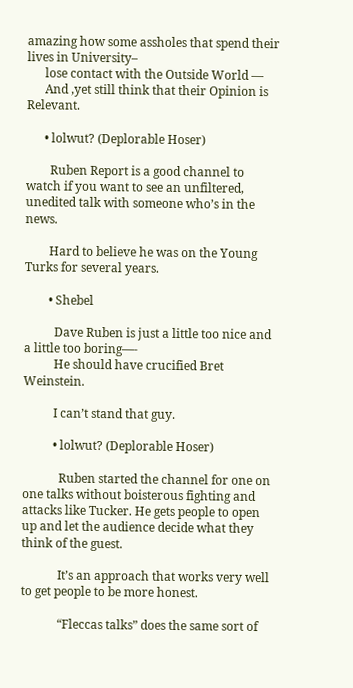amazing how some assholes that spend their lives in University–
      lose contact with the Outside World —
      And ,yet still think that their Opinion is Relevant.

      • lolwut? (Deplorable Hoser)

        Ruben Report is a good channel to watch if you want to see an unfiltered, unedited talk with someone who’s in the news.

        Hard to believe he was on the Young Turks for several years.

        • Shebel

          Dave Ruben is just a little too nice and a little too boring—-
          He should have crucified Bret Weinstein.

          I can’t stand that guy.

          • lolwut? (Deplorable Hoser)

            Ruben started the channel for one on one talks without boisterous fighting and attacks like Tucker. He gets people to open up and let the audience decide what they think of the guest.

            It’s an approach that works very well to get people to be more honest.

            “Fleccas talks” does the same sort of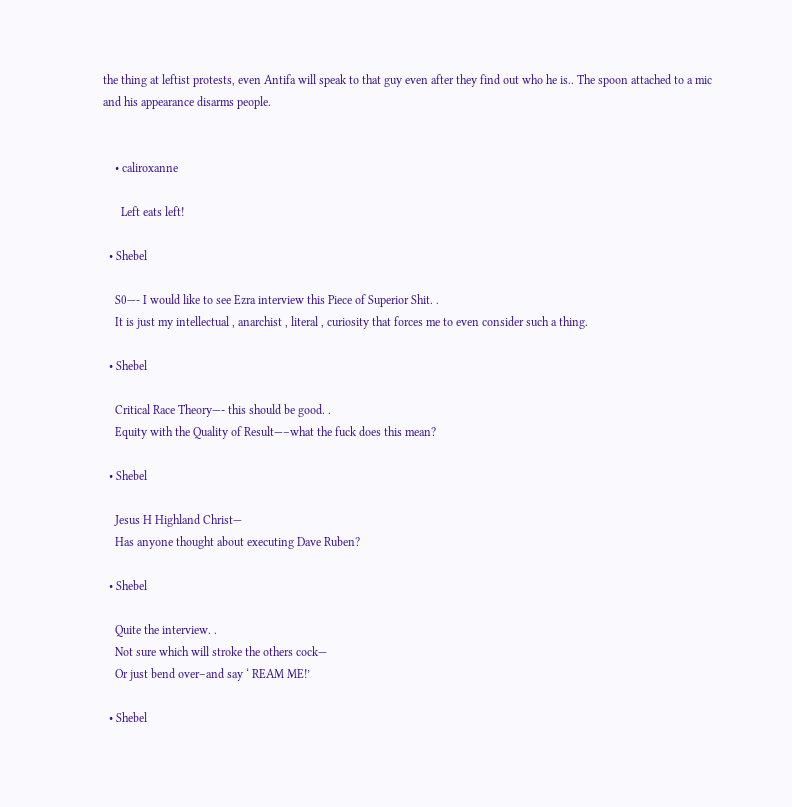the thing at leftist protests, even Antifa will speak to that guy even after they find out who he is.. The spoon attached to a mic and his appearance disarms people.


    • caliroxanne

      Left eats left!

  • Shebel

    S0—- I would like to see Ezra interview this Piece of Superior Shit. .
    It is just my intellectual , anarchist , literal , curiosity that forces me to even consider such a thing.

  • Shebel

    Critical Race Theory—- this should be good. .
    Equity with the Quality of Result—–what the fuck does this mean?

  • Shebel

    Jesus H Highland Christ—
    Has anyone thought about executing Dave Ruben?

  • Shebel

    Quite the interview. .
    Not sure which will stroke the others cock—
    Or just bend over–and say ‘ REAM ME!’

  • Shebel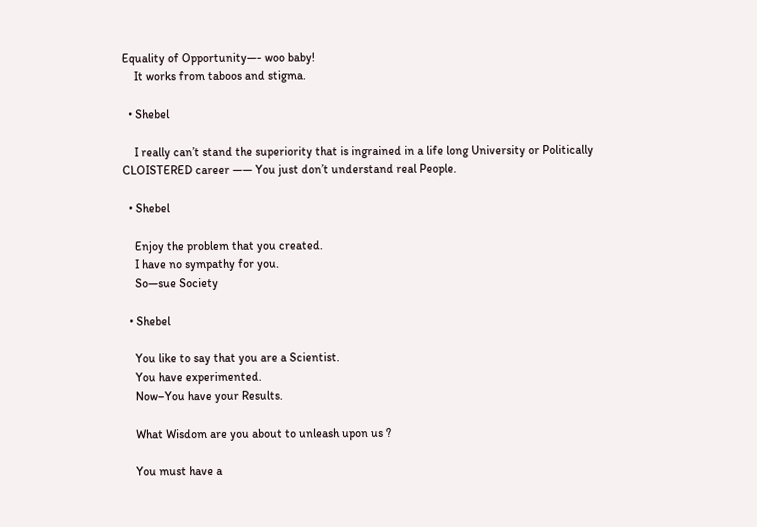Equality of Opportunity—- woo baby!
    It works from taboos and stigma.

  • Shebel

    I really can’t stand the superiority that is ingrained in a life long University or Politically CLOISTERED career —— You just don’t understand real People.

  • Shebel

    Enjoy the problem that you created.
    I have no sympathy for you.
    So—sue Society

  • Shebel

    You like to say that you are a Scientist.
    You have experimented.
    Now–You have your Results.

    What Wisdom are you about to unleash upon us ?

    You must have a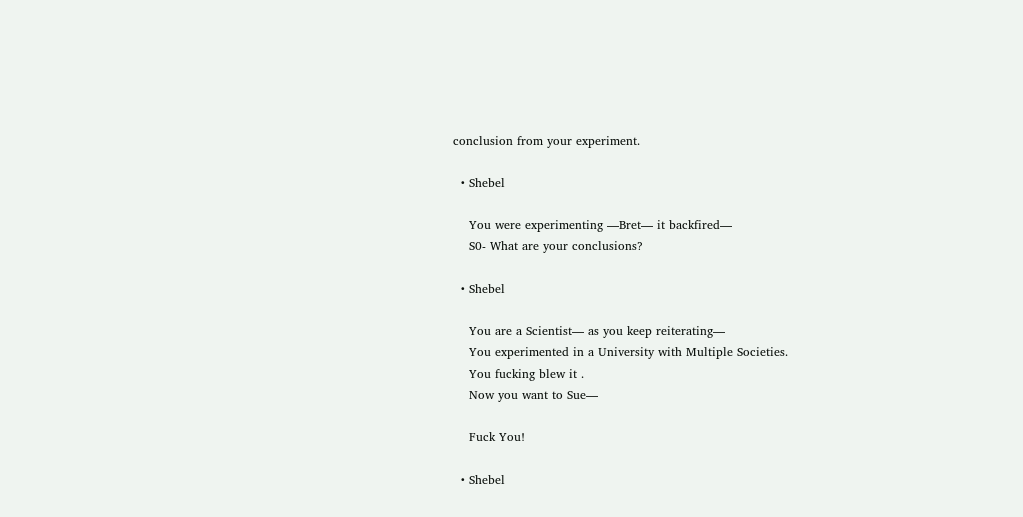conclusion from your experiment.

  • Shebel

    You were experimenting —Bret— it backfired—
    S0- What are your conclusions?

  • Shebel

    You are a Scientist— as you keep reiterating—
    You experimented in a University with Multiple Societies.
    You fucking blew it .
    Now you want to Sue—

    Fuck You!

  • Shebel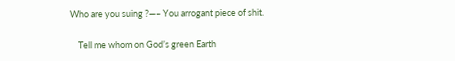Who are you suing ?—– You arrogant piece of shit.

    Tell me whom on God’s green Earth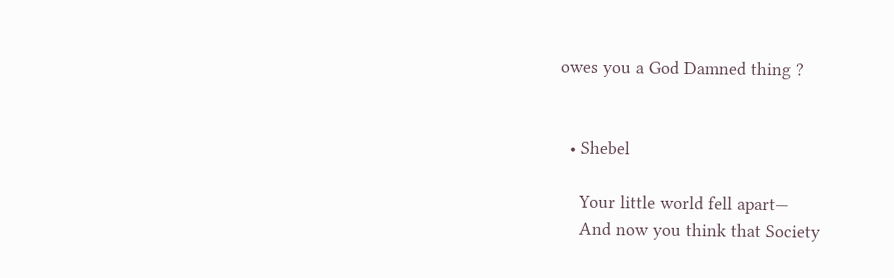owes you a God Damned thing ?


  • Shebel

    Your little world fell apart—
    And now you think that Society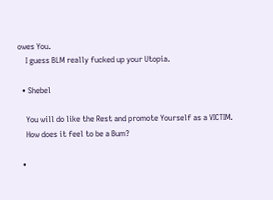owes You.
    I guess BLM really fucked up your Utopia.

  • Shebel

    You will do like the Rest and promote Yourself as a VICTIM.
    How does it feel to be a Bum?

  •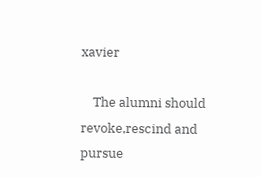xavier

    The alumni should revoke,rescind and pursue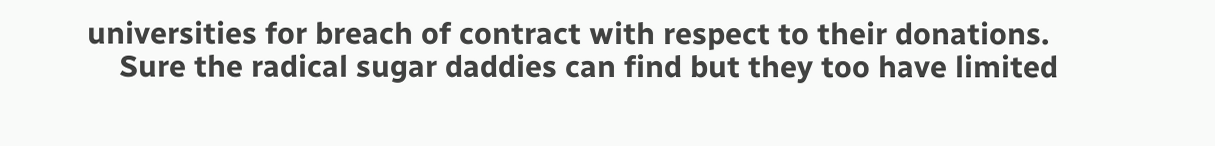universities for breach of contract with respect to their donations.
    Sure the radical sugar daddies can find but they too have limited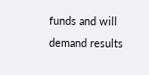funds and will demand results